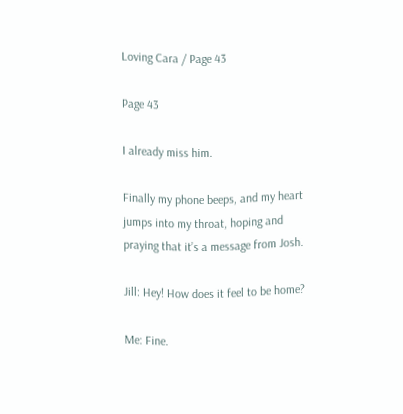Loving Cara / Page 43

Page 43

I already miss him.

Finally my phone beeps, and my heart jumps into my throat, hoping and praying that it’s a message from Josh.

Jill: Hey! How does it feel to be home?

Me: Fine.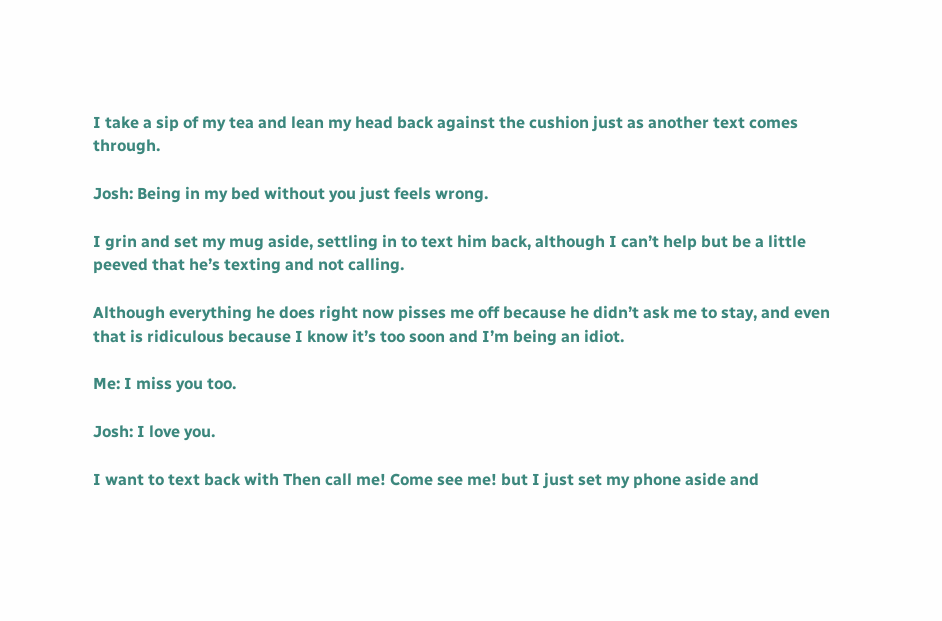I take a sip of my tea and lean my head back against the cushion just as another text comes through.

Josh: Being in my bed without you just feels wrong.

I grin and set my mug aside, settling in to text him back, although I can’t help but be a little peeved that he’s texting and not calling.

Although everything he does right now pisses me off because he didn’t ask me to stay, and even that is ridiculous because I know it’s too soon and I’m being an idiot.

Me: I miss you too.

Josh: I love you.

I want to text back with Then call me! Come see me! but I just set my phone aside and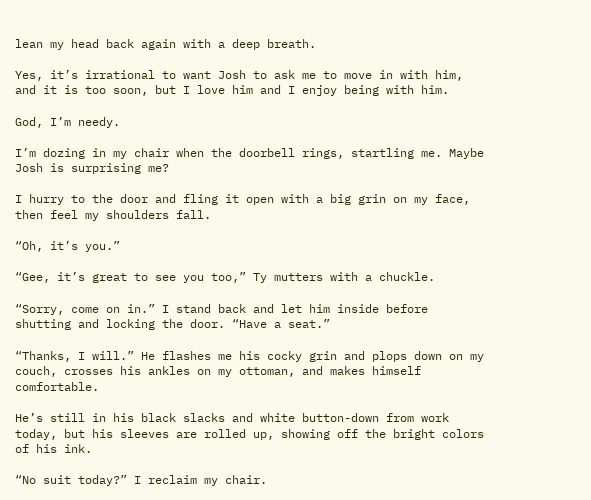lean my head back again with a deep breath.

Yes, it’s irrational to want Josh to ask me to move in with him, and it is too soon, but I love him and I enjoy being with him.

God, I’m needy.

I’m dozing in my chair when the doorbell rings, startling me. Maybe Josh is surprising me?

I hurry to the door and fling it open with a big grin on my face, then feel my shoulders fall.

“Oh, it’s you.”

“Gee, it’s great to see you too,” Ty mutters with a chuckle.

“Sorry, come on in.” I stand back and let him inside before shutting and locking the door. “Have a seat.”

“Thanks, I will.” He flashes me his cocky grin and plops down on my couch, crosses his ankles on my ottoman, and makes himself comfortable.

He’s still in his black slacks and white button-down from work today, but his sleeves are rolled up, showing off the bright colors of his ink.

“No suit today?” I reclaim my chair.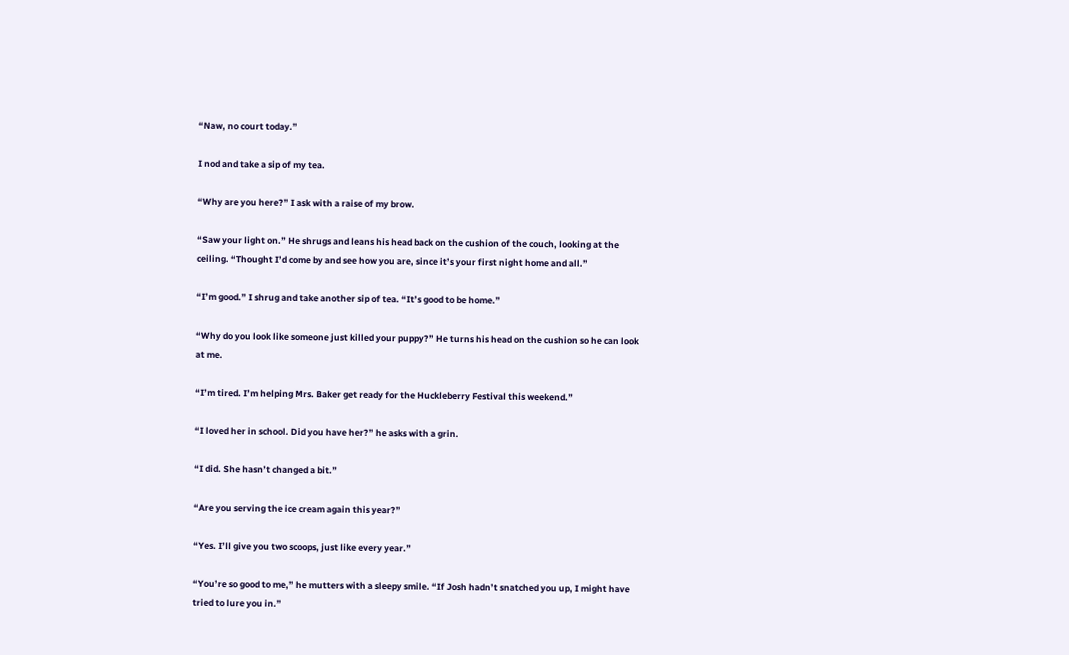“Naw, no court today.”

I nod and take a sip of my tea.

“Why are you here?” I ask with a raise of my brow.

“Saw your light on.” He shrugs and leans his head back on the cushion of the couch, looking at the ceiling. “Thought I’d come by and see how you are, since it’s your first night home and all.”

“I’m good.” I shrug and take another sip of tea. “It’s good to be home.”

“Why do you look like someone just killed your puppy?” He turns his head on the cushion so he can look at me.

“I’m tired. I’m helping Mrs. Baker get ready for the Huckleberry Festival this weekend.”

“I loved her in school. Did you have her?” he asks with a grin.

“I did. She hasn’t changed a bit.”

“Are you serving the ice cream again this year?”

“Yes. I’ll give you two scoops, just like every year.”

“You’re so good to me,” he mutters with a sleepy smile. “If Josh hadn’t snatched you up, I might have tried to lure you in.”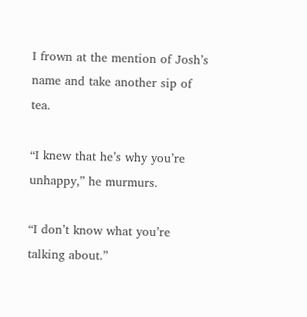I frown at the mention of Josh’s name and take another sip of tea.

“I knew that he’s why you’re unhappy,” he murmurs.

“I don’t know what you’re talking about.”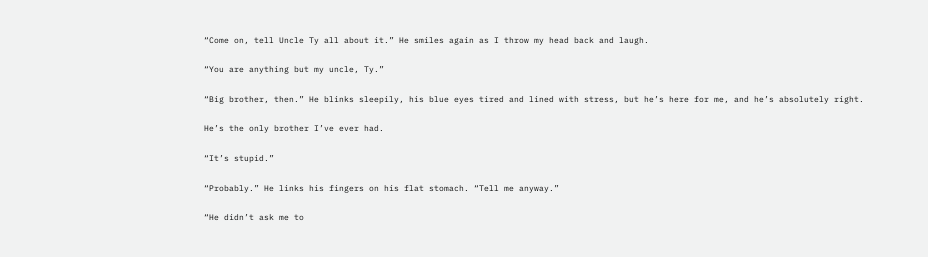“Come on, tell Uncle Ty all about it.” He smiles again as I throw my head back and laugh.

“You are anything but my uncle, Ty.”

“Big brother, then.” He blinks sleepily, his blue eyes tired and lined with stress, but he’s here for me, and he’s absolutely right.

He’s the only brother I’ve ever had.

“It’s stupid.”

“Probably.” He links his fingers on his flat stomach. “Tell me anyway.”

“He didn’t ask me to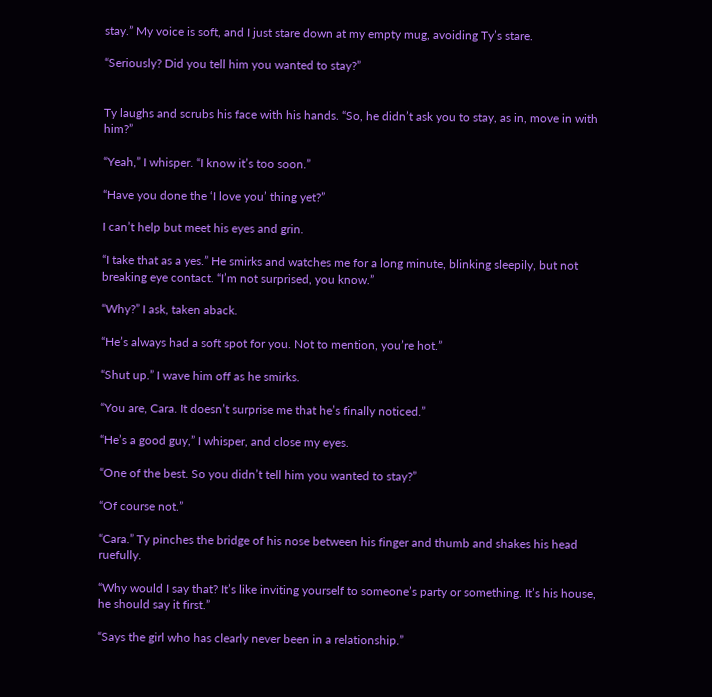stay.” My voice is soft, and I just stare down at my empty mug, avoiding Ty’s stare.

“Seriously? Did you tell him you wanted to stay?”


Ty laughs and scrubs his face with his hands. “So, he didn’t ask you to stay, as in, move in with him?”

“Yeah,” I whisper. “I know it’s too soon.”

“Have you done the ‘I love you’ thing yet?”

I can’t help but meet his eyes and grin.

“I take that as a yes.” He smirks and watches me for a long minute, blinking sleepily, but not breaking eye contact. “I’m not surprised, you know.”

“Why?” I ask, taken aback.

“He’s always had a soft spot for you. Not to mention, you’re hot.”

“Shut up.” I wave him off as he smirks.

“You are, Cara. It doesn’t surprise me that he’s finally noticed.”

“He’s a good guy,” I whisper, and close my eyes.

“One of the best. So you didn’t tell him you wanted to stay?”

“Of course not.”

“Cara.” Ty pinches the bridge of his nose between his finger and thumb and shakes his head ruefully.

“Why would I say that? It’s like inviting yourself to someone’s party or something. It’s his house, he should say it first.”

“Says the girl who has clearly never been in a relationship.”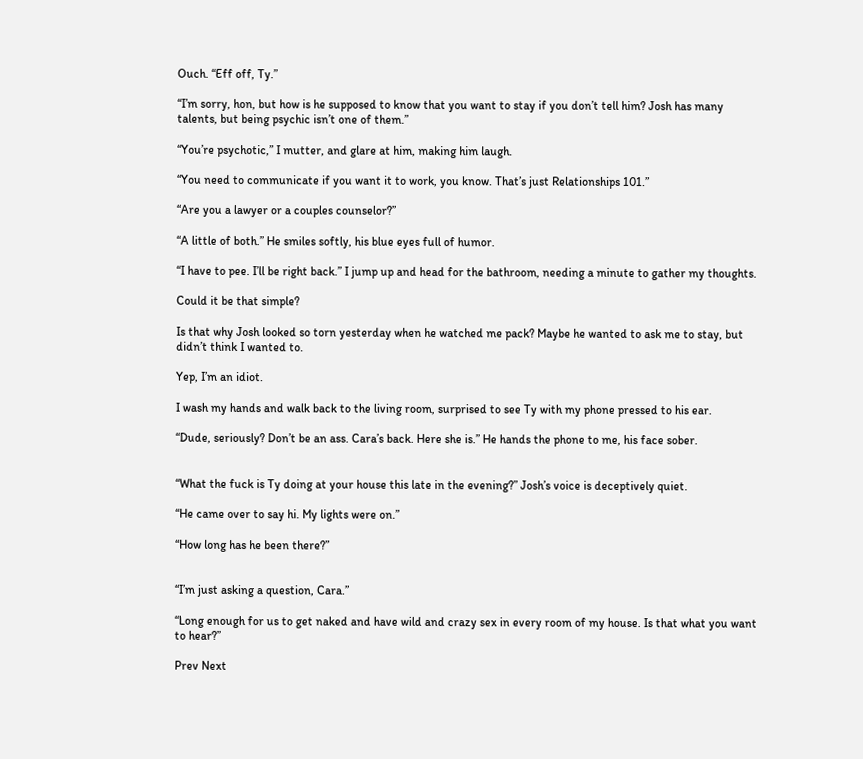Ouch. “Eff off, Ty.”

“I’m sorry, hon, but how is he supposed to know that you want to stay if you don’t tell him? Josh has many talents, but being psychic isn’t one of them.”

“You’re psychotic,” I mutter, and glare at him, making him laugh.

“You need to communicate if you want it to work, you know. That’s just Relationships 101.”

“Are you a lawyer or a couples counselor?”

“A little of both.” He smiles softly, his blue eyes full of humor.

“I have to pee. I’ll be right back.” I jump up and head for the bathroom, needing a minute to gather my thoughts.

Could it be that simple?

Is that why Josh looked so torn yesterday when he watched me pack? Maybe he wanted to ask me to stay, but didn’t think I wanted to.

Yep, I’m an idiot.

I wash my hands and walk back to the living room, surprised to see Ty with my phone pressed to his ear.

“Dude, seriously? Don’t be an ass. Cara’s back. Here she is.” He hands the phone to me, his face sober.


“What the fuck is Ty doing at your house this late in the evening?” Josh’s voice is deceptively quiet.

“He came over to say hi. My lights were on.”

“How long has he been there?”


“I’m just asking a question, Cara.”

“Long enough for us to get naked and have wild and crazy sex in every room of my house. Is that what you want to hear?”

Prev Next